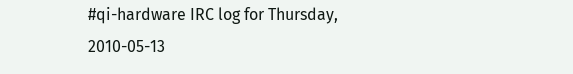#qi-hardware IRC log for Thursday, 2010-05-13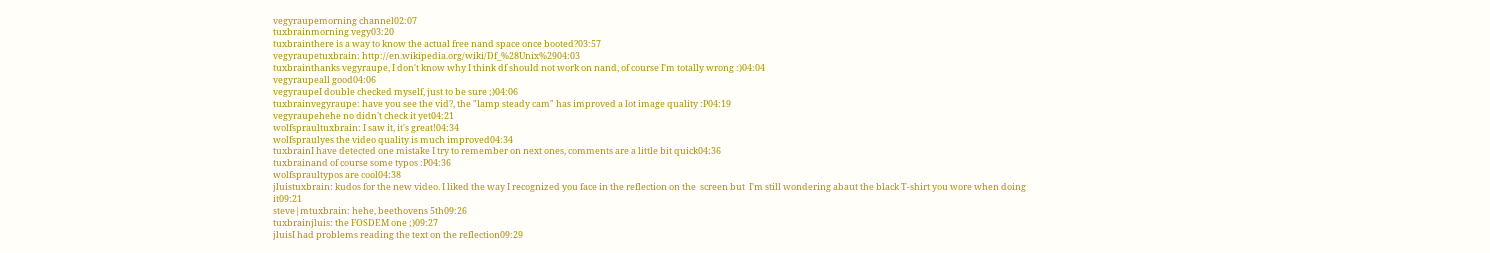vegyraupemorning channel02:07
tuxbrainmorning vegy03:20
tuxbrainthere is a way to know the actual free nand space once booted?03:57
vegyraupetuxbrain: http://en.wikipedia.org/wiki/Df_%28Unix%2904:03
tuxbrainthanks vegyraupe, I don't know why I think df should not work on nand, of course I'm totally wrong :)04:04
vegyraupeall good04:06
vegyraupeI double checked myself, just to be sure ;)04:06
tuxbrainvegyraupe: have you see the vid?, the "lamp steady cam" has improved a lot image quality :P04:19
vegyraupehehe no didn't check it yet04:21
wolfspraultuxbrain: I saw it, it's great!04:34
wolfspraulyes the video quality is much improved04:34
tuxbrainI have detected one mistake I try to remember on next ones, comments are a little bit quick04:36
tuxbrainand of course some typos :P04:36
wolfspraultypos are cool04:38
jluistuxbrain: kudos for the new video. I liked the way I recognized you face in the reflection on the  screen but  I'm still wondering abaut the black T-shirt you wore when doing it09:21
steve|mtuxbrain: hehe, beethovens 5th09:26
tuxbrainjluis: the FOSDEM one ;)09:27
jluisI had problems reading the text on the reflection09:29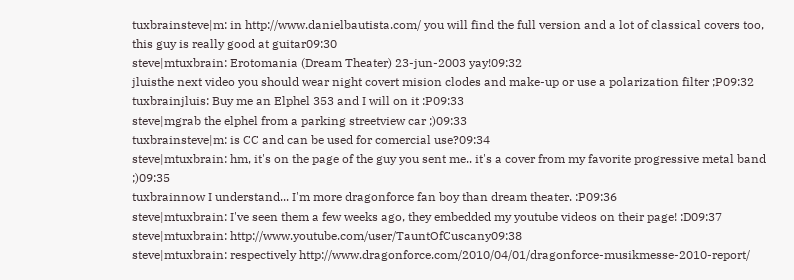tuxbrainsteve|m: in http://www.danielbautista.com/ you will find the full version and a lot of classical covers too, this guy is really good at guitar09:30
steve|mtuxbrain: Erotomania (Dream Theater) 23-jun-2003 yay!09:32
jluisthe next video you should wear night covert mision clodes and make-up or use a polarization filter ;P09:32
tuxbrainjluis: Buy me an Elphel 353 and I will on it :P09:33
steve|mgrab the elphel from a parking streetview car ;)09:33
tuxbrainsteve|m: is CC and can be used for comercial use?09:34
steve|mtuxbrain: hm, it's on the page of the guy you sent me.. it's a cover from my favorite progressive metal band ;)09:35
tuxbrainnow I understand... I'm more dragonforce fan boy than dream theater. :P09:36
steve|mtuxbrain: I've seen them a few weeks ago, they embedded my youtube videos on their page! :D09:37
steve|mtuxbrain: http://www.youtube.com/user/TauntOfCuscany09:38
steve|mtuxbrain: respectively http://www.dragonforce.com/2010/04/01/dragonforce-musikmesse-2010-report/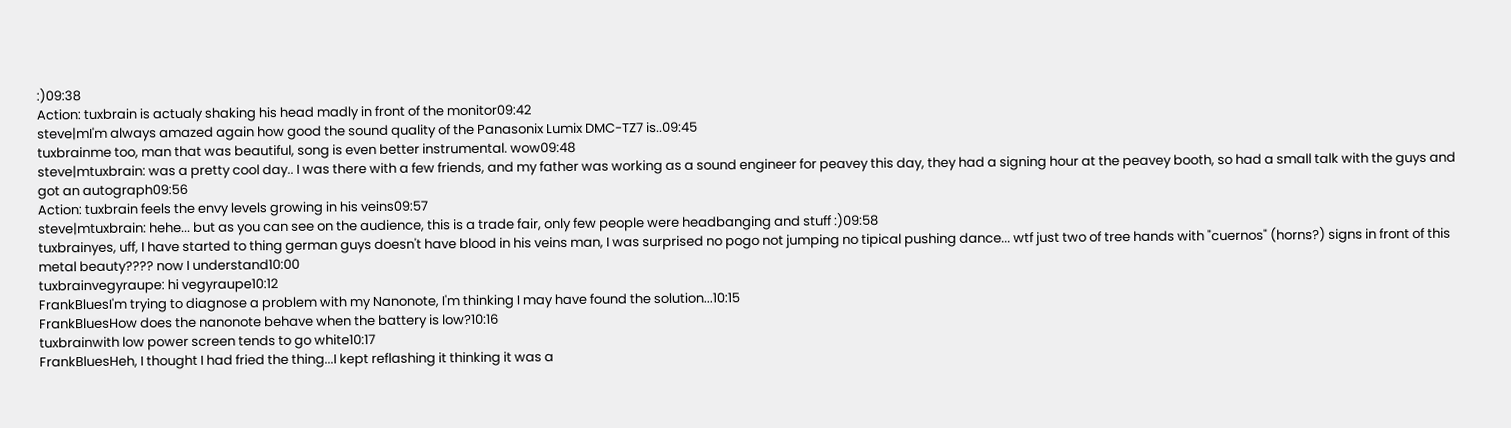:)09:38
Action: tuxbrain is actualy shaking his head madly in front of the monitor09:42
steve|mI'm always amazed again how good the sound quality of the Panasonix Lumix DMC-TZ7 is..09:45
tuxbrainme too, man that was beautiful, song is even better instrumental. wow09:48
steve|mtuxbrain: was a pretty cool day.. I was there with a few friends, and my father was working as a sound engineer for peavey this day, they had a signing hour at the peavey booth, so had a small talk with the guys and got an autograph09:56
Action: tuxbrain feels the envy levels growing in his veins09:57
steve|mtuxbrain: hehe... but as you can see on the audience, this is a trade fair, only few people were headbanging and stuff :)09:58
tuxbrainyes, uff, I have started to thing german guys doesn't have blood in his veins man, I was surprised no pogo not jumping no tipical pushing dance... wtf just two of tree hands with "cuernos" (horns?) signs in front of this metal beauty???? now I understand10:00
tuxbrainvegyraupe: hi vegyraupe10:12
FrankBluesI'm trying to diagnose a problem with my Nanonote, I'm thinking I may have found the solution...10:15
FrankBluesHow does the nanonote behave when the battery is low?10:16
tuxbrainwith low power screen tends to go white10:17
FrankBluesHeh, I thought I had fried the thing...I kept reflashing it thinking it was a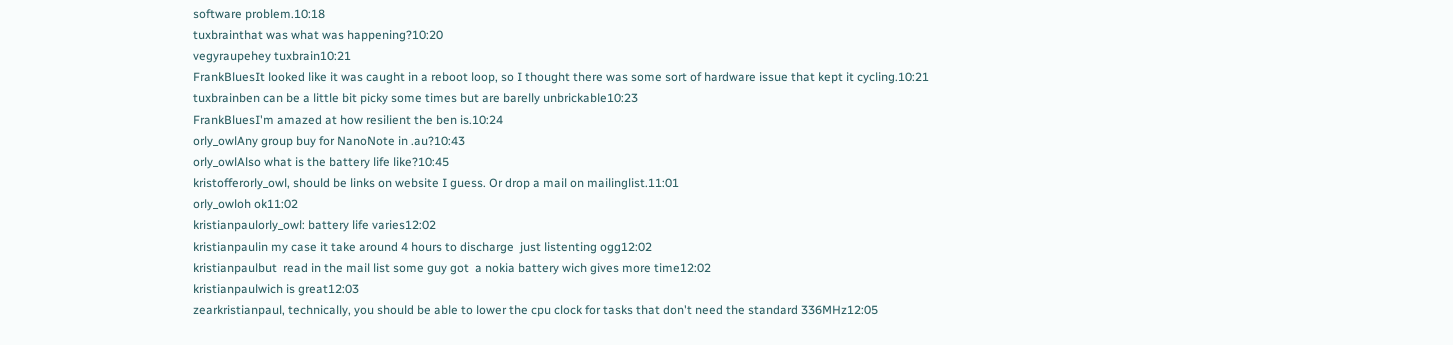software problem.10:18
tuxbrainthat was what was happening?10:20
vegyraupehey tuxbrain10:21
FrankBluesIt looked like it was caught in a reboot loop, so I thought there was some sort of hardware issue that kept it cycling.10:21
tuxbrainben can be a little bit picky some times but are barelly unbrickable10:23
FrankBluesI'm amazed at how resilient the ben is.10:24
orly_owlAny group buy for NanoNote in .au?10:43
orly_owlAlso what is the battery life like?10:45
kristofferorly_owl, should be links on website I guess. Or drop a mail on mailinglist.11:01
orly_owloh ok11:02
kristianpaulorly_owl: battery life varies12:02
kristianpaulin my case it take around 4 hours to discharge  just listenting ogg12:02
kristianpaulbut  read in the mail list some guy got  a nokia battery wich gives more time12:02
kristianpaulwich is great12:03
zearkristianpaul, technically, you should be able to lower the cpu clock for tasks that don't need the standard 336MHz12:05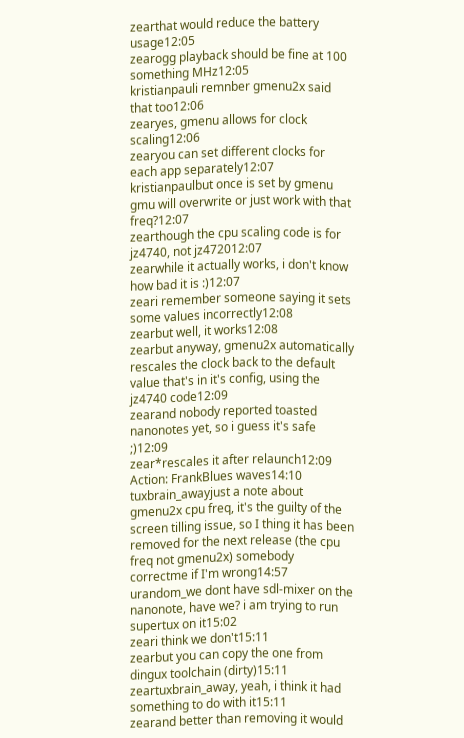zearthat would reduce the battery usage12:05
zearogg playback should be fine at 100 something MHz12:05
kristianpauli remnber gmenu2x said that too12:06
zearyes, gmenu allows for clock scaling12:06
zearyou can set different clocks for each app separately12:07
kristianpaulbut once is set by gmenu gmu will overwrite or just work with that freq?12:07
zearthough the cpu scaling code is for jz4740, not jz472012:07
zearwhile it actually works, i don't know how bad it is :)12:07
zeari remember someone saying it sets some values incorrectly12:08
zearbut well, it works12:08
zearbut anyway, gmenu2x automatically rescales the clock back to the default value that's in it's config, using the jz4740 code12:09
zearand nobody reported toasted nanonotes yet, so i guess it's safe ;)12:09
zear*rescales it after relaunch12:09
Action: FrankBlues waves14:10
tuxbrain_awayjust a note about gmenu2x cpu freq, it's the guilty of the screen tilling issue, so I thing it has been removed for the next release (the cpu freq not gmenu2x) somebody correctme if I'm wrong14:57
urandom_we dont have sdl-mixer on the nanonote, have we? i am trying to run supertux on it15:02
zeari think we don't15:11
zearbut you can copy the one from dingux toolchain (dirty)15:11
zeartuxbrain_away, yeah, i think it had something to do with it15:11
zearand better than removing it would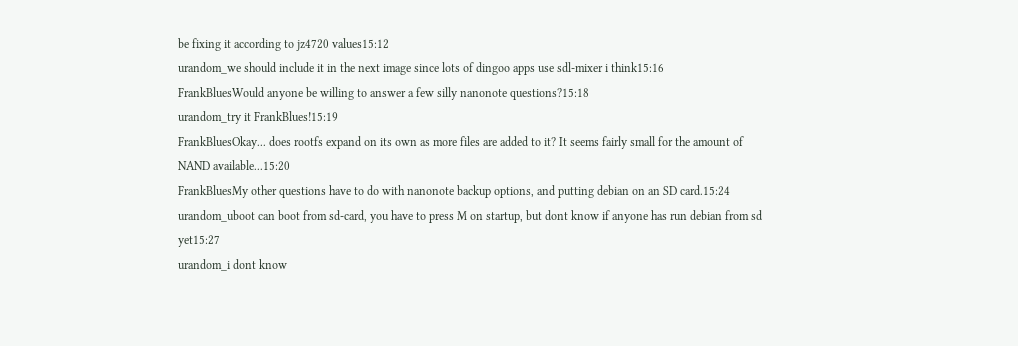be fixing it according to jz4720 values15:12
urandom_we should include it in the next image since lots of dingoo apps use sdl-mixer i think15:16
FrankBluesWould anyone be willing to answer a few silly nanonote questions?15:18
urandom_try it FrankBlues!15:19
FrankBluesOkay... does rootfs expand on its own as more files are added to it? It seems fairly small for the amount of NAND available...15:20
FrankBluesMy other questions have to do with nanonote backup options, and putting debian on an SD card.15:24
urandom_uboot can boot from sd-card, you have to press M on startup, but dont know if anyone has run debian from sd yet15:27
urandom_i dont know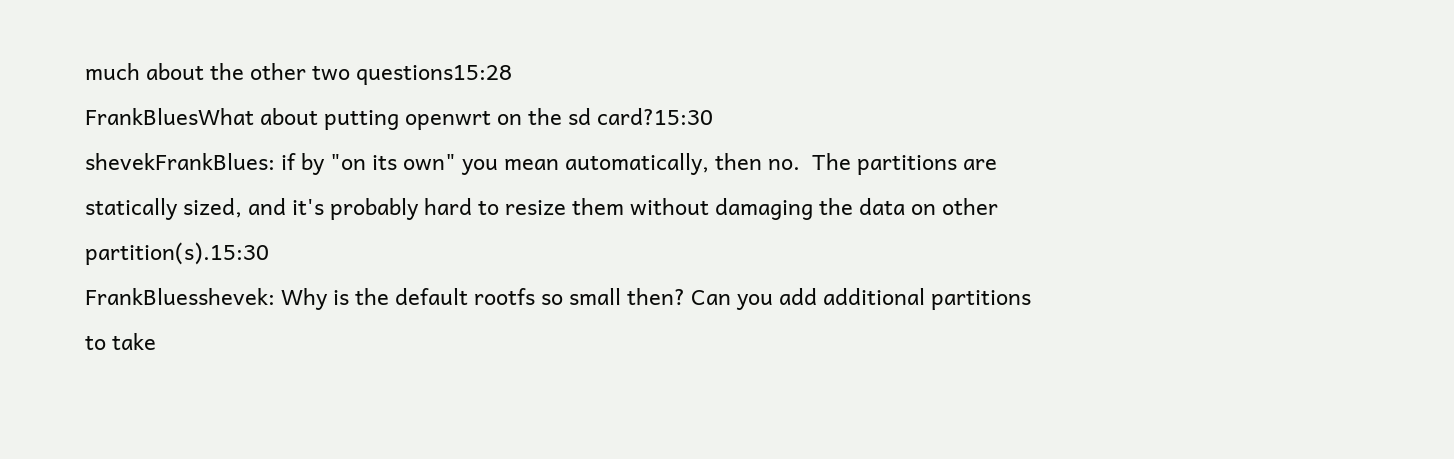much about the other two questions15:28
FrankBluesWhat about putting openwrt on the sd card?15:30
shevekFrankBlues: if by "on its own" you mean automatically, then no.  The partitions are statically sized, and it's probably hard to resize them without damaging the data on other partition(s).15:30
FrankBluesshevek: Why is the default rootfs so small then? Can you add additional partitions to take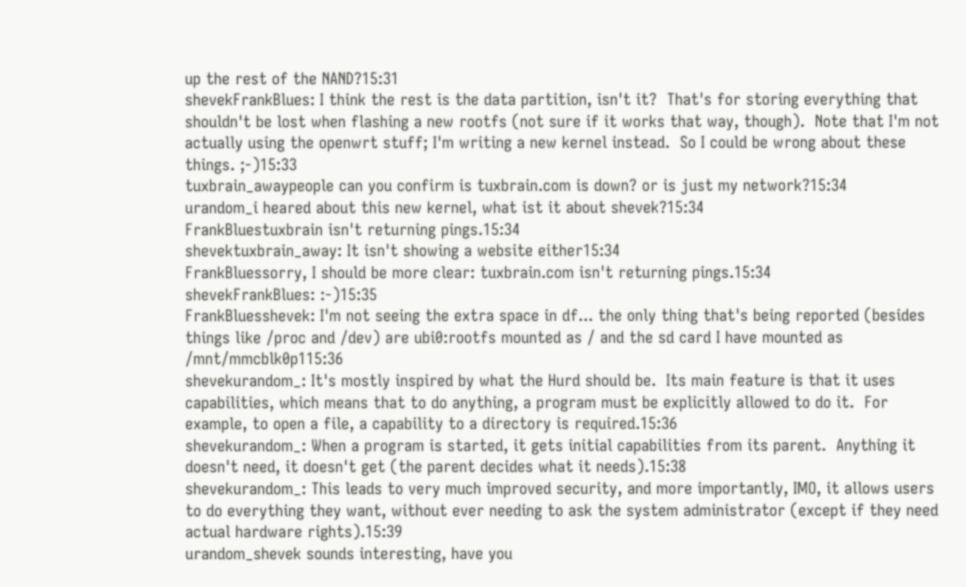up the rest of the NAND?15:31
shevekFrankBlues: I think the rest is the data partition, isn't it?  That's for storing everything that shouldn't be lost when flashing a new rootfs (not sure if it works that way, though).  Note that I'm not actually using the openwrt stuff; I'm writing a new kernel instead.  So I could be wrong about these things. ;-)15:33
tuxbrain_awaypeople can you confirm is tuxbrain.com is down? or is just my network?15:34
urandom_i heared about this new kernel, what ist it about shevek?15:34
FrankBluestuxbrain isn't returning pings.15:34
shevektuxbrain_away: It isn't showing a website either15:34
FrankBluessorry, I should be more clear: tuxbrain.com isn't returning pings.15:34
shevekFrankBlues: :-)15:35
FrankBluesshevek: I'm not seeing the extra space in df... the only thing that's being reported (besides things like /proc and /dev) are ubi0:rootfs mounted as / and the sd card I have mounted as /mnt/mmcblk0p115:36
shevekurandom_: It's mostly inspired by what the Hurd should be.  Its main feature is that it uses capabilities, which means that to do anything, a program must be explicitly allowed to do it.  For example, to open a file, a capability to a directory is required.15:36
shevekurandom_: When a program is started, it gets initial capabilities from its parent.  Anything it doesn't need, it doesn't get (the parent decides what it needs).15:38
shevekurandom_: This leads to very much improved security, and more importantly, IMO, it allows users to do everything they want, without ever needing to ask the system administrator (except if they need actual hardware rights).15:39
urandom_shevek sounds interesting, have you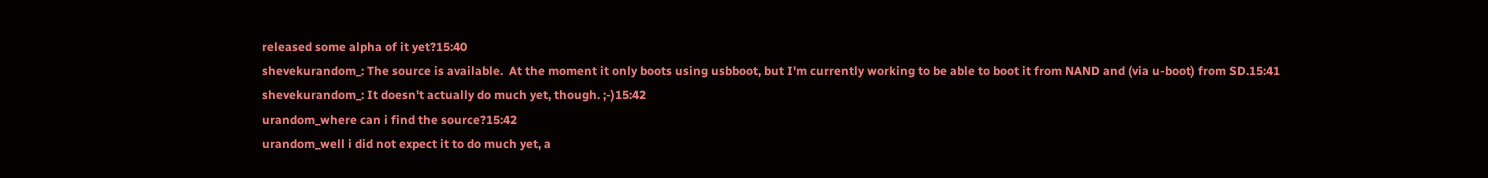released some alpha of it yet?15:40
shevekurandom_: The source is available.  At the moment it only boots using usbboot, but I'm currently working to be able to boot it from NAND and (via u-boot) from SD.15:41
shevekurandom_: It doesn't actually do much yet, though. ;-)15:42
urandom_where can i find the source?15:42
urandom_well i did not expect it to do much yet, a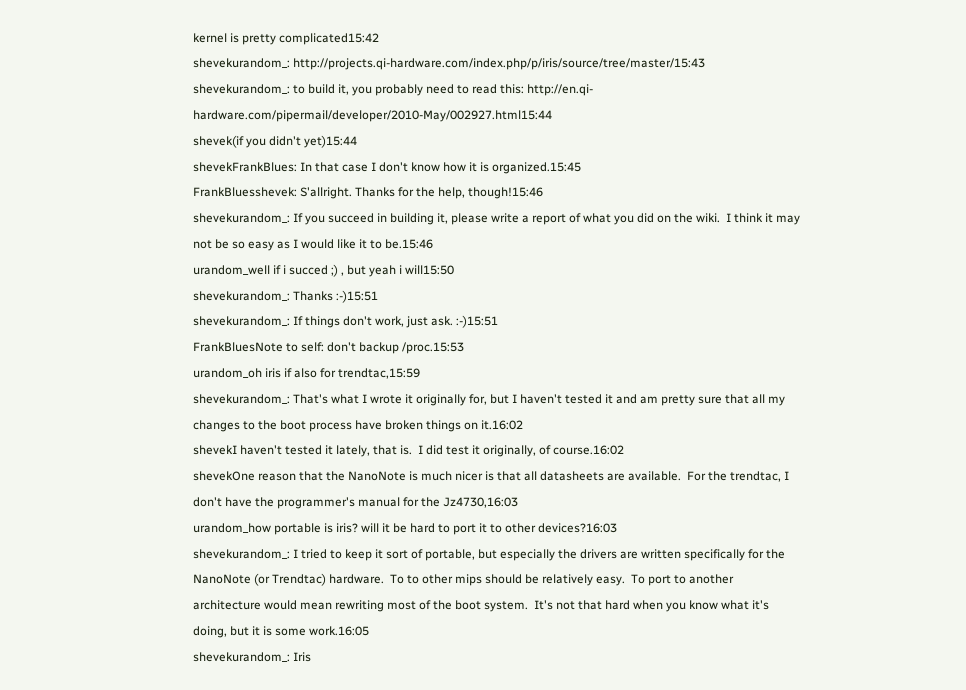kernel is pretty complicated15:42
shevekurandom_: http://projects.qi-hardware.com/index.php/p/iris/source/tree/master/15:43
shevekurandom_: to build it, you probably need to read this: http://en.qi-hardware.com/pipermail/developer/2010-May/002927.html15:44
shevek(if you didn't yet)15:44
shevekFrankBlues: In that case I don't know how it is organized.15:45
FrankBluesshevek: S'allright. Thanks for the help, though!15:46
shevekurandom_: If you succeed in building it, please write a report of what you did on the wiki.  I think it may not be so easy as I would like it to be.15:46
urandom_well if i succed ;) , but yeah i will15:50
shevekurandom_: Thanks :-)15:51
shevekurandom_: If things don't work, just ask. :-)15:51
FrankBluesNote to self: don't backup /proc.15:53
urandom_oh iris if also for trendtac,15:59
shevekurandom_: That's what I wrote it originally for, but I haven't tested it and am pretty sure that all my changes to the boot process have broken things on it.16:02
shevekI haven't tested it lately, that is.  I did test it originally, of course.16:02
shevekOne reason that the NanoNote is much nicer is that all datasheets are available.  For the trendtac, I don't have the programmer's manual for the Jz4730,16:03
urandom_how portable is iris? will it be hard to port it to other devices?16:03
shevekurandom_: I tried to keep it sort of portable, but especially the drivers are written specifically for the NanoNote (or Trendtac) hardware.  To to other mips should be relatively easy.  To port to another architecture would mean rewriting most of the boot system.  It's not that hard when you know what it's doing, but it is some work.16:05
shevekurandom_: Iris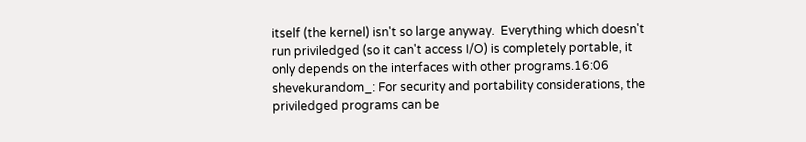itself (the kernel) isn't so large anyway.  Everything which doesn't run priviledged (so it can't access I/O) is completely portable, it only depends on the interfaces with other programs.16:06
shevekurandom_: For security and portability considerations, the priviledged programs can be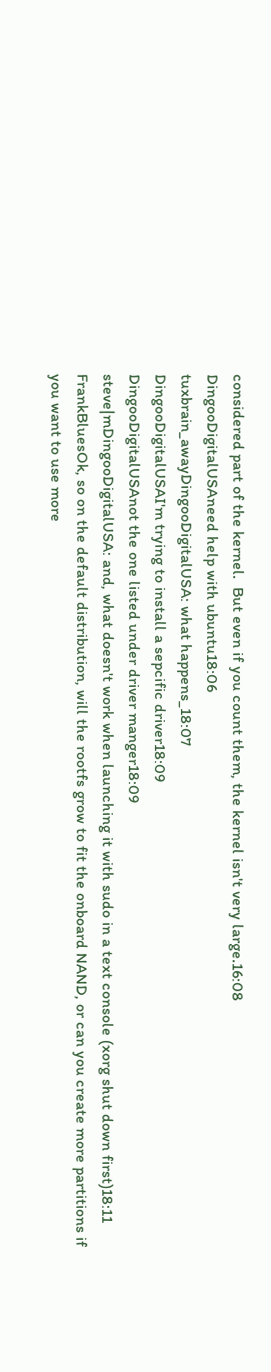considered part of the kernel.  But even if you count them, the kernel isn't very large.16:08
DingooDigitalUSAneed help with ubuntu18:06
tuxbrain_awayDingooDigitalUSA: what happens_18:07
DingooDigitalUSAI'm trying to install a sepcific driver18:09
DingooDigitalUSAnot the one listed under driver manger18:09
steve|mDingooDigitalUSA: and, what doesn't work when launching it with sudo in a text console (xorg shut down first)18:11
FrankBluesOk, so on the default distribution, will the rootfs grow to fit the onboard NAND, or can you create more partitions if you want to use more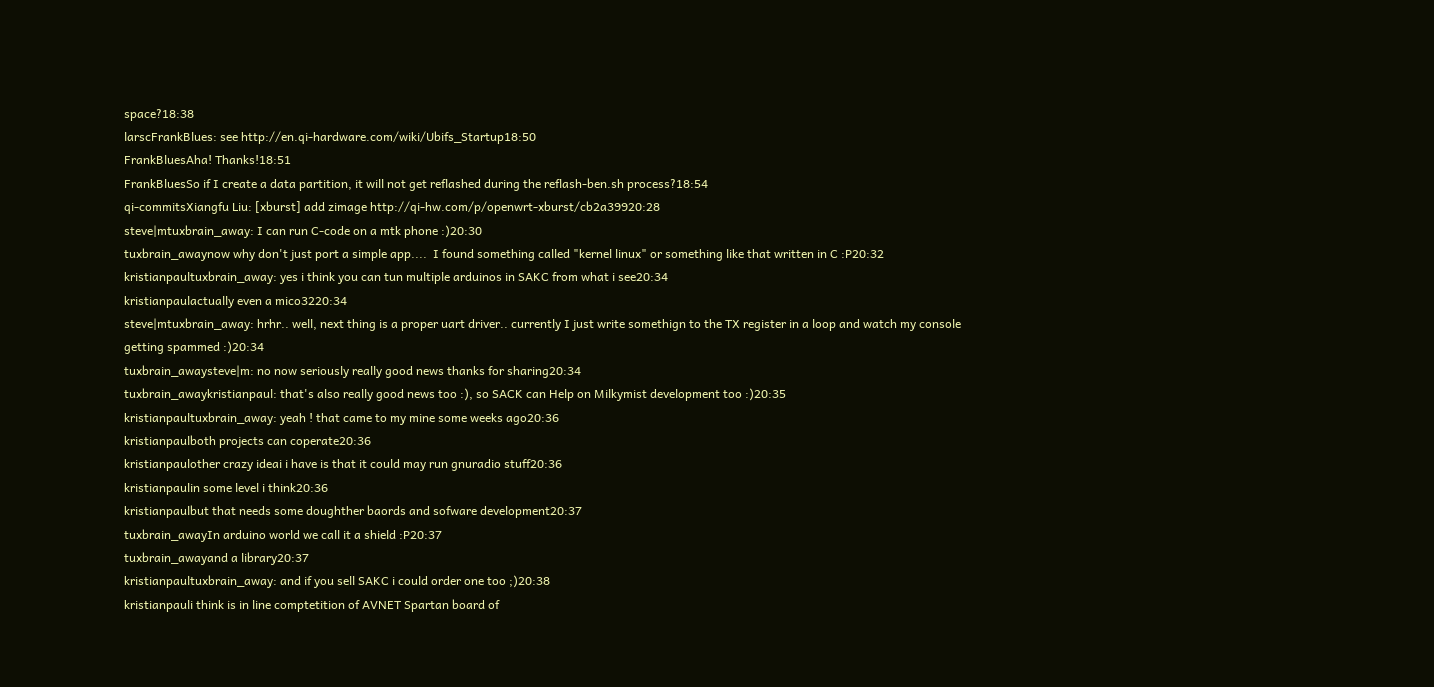space?18:38
larscFrankBlues: see http://en.qi-hardware.com/wiki/Ubifs_Startup18:50
FrankBluesAha! Thanks!18:51
FrankBluesSo if I create a data partition, it will not get reflashed during the reflash-ben.sh process?18:54
qi-commitsXiangfu Liu: [xburst] add zimage http://qi-hw.com/p/openwrt-xburst/cb2a39920:28
steve|mtuxbrain_away: I can run C-code on a mtk phone :)20:30
tuxbrain_awaynow why don't just port a simple app....  I found something called "kernel linux" or something like that written in C :P20:32
kristianpaultuxbrain_away: yes i think you can tun multiple arduinos in SAKC from what i see20:34
kristianpaulactually even a mico3220:34
steve|mtuxbrain_away: hrhr.. well, next thing is a proper uart driver.. currently I just write somethign to the TX register in a loop and watch my console getting spammed :)20:34
tuxbrain_awaysteve|m: no now seriously really good news thanks for sharing20:34
tuxbrain_awaykristianpaul: that's also really good news too :), so SACK can Help on Milkymist development too :)20:35
kristianpaultuxbrain_away: yeah ! that came to my mine some weeks ago20:36
kristianpaulboth projects can coperate20:36
kristianpaulother crazy ideai i have is that it could may run gnuradio stuff20:36
kristianpaulin some level i think20:36
kristianpaulbut that needs some doughther baords and sofware development20:37
tuxbrain_awayIn arduino world we call it a shield :P20:37
tuxbrain_awayand a library20:37
kristianpaultuxbrain_away: and if you sell SAKC i could order one too ;)20:38
kristianpauli think is in line comptetition of AVNET Spartan board of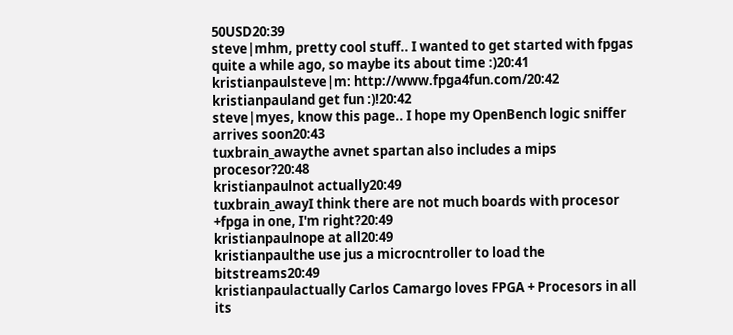50USD20:39
steve|mhm, pretty cool stuff.. I wanted to get started with fpgas quite a while ago, so maybe its about time :)20:41
kristianpaulsteve|m: http://www.fpga4fun.com/20:42
kristianpauland get fun :)!20:42
steve|myes, know this page.. I hope my OpenBench logic sniffer arrives soon20:43
tuxbrain_awaythe avnet spartan also includes a mips procesor?20:48
kristianpaulnot actually20:49
tuxbrain_awayI think there are not much boards with procesor +fpga in one, I'm right?20:49
kristianpaulnope at all20:49
kristianpaulthe use jus a microcntroller to load the bitstreams20:49
kristianpaulactually Carlos Camargo loves FPGA + Procesors in all its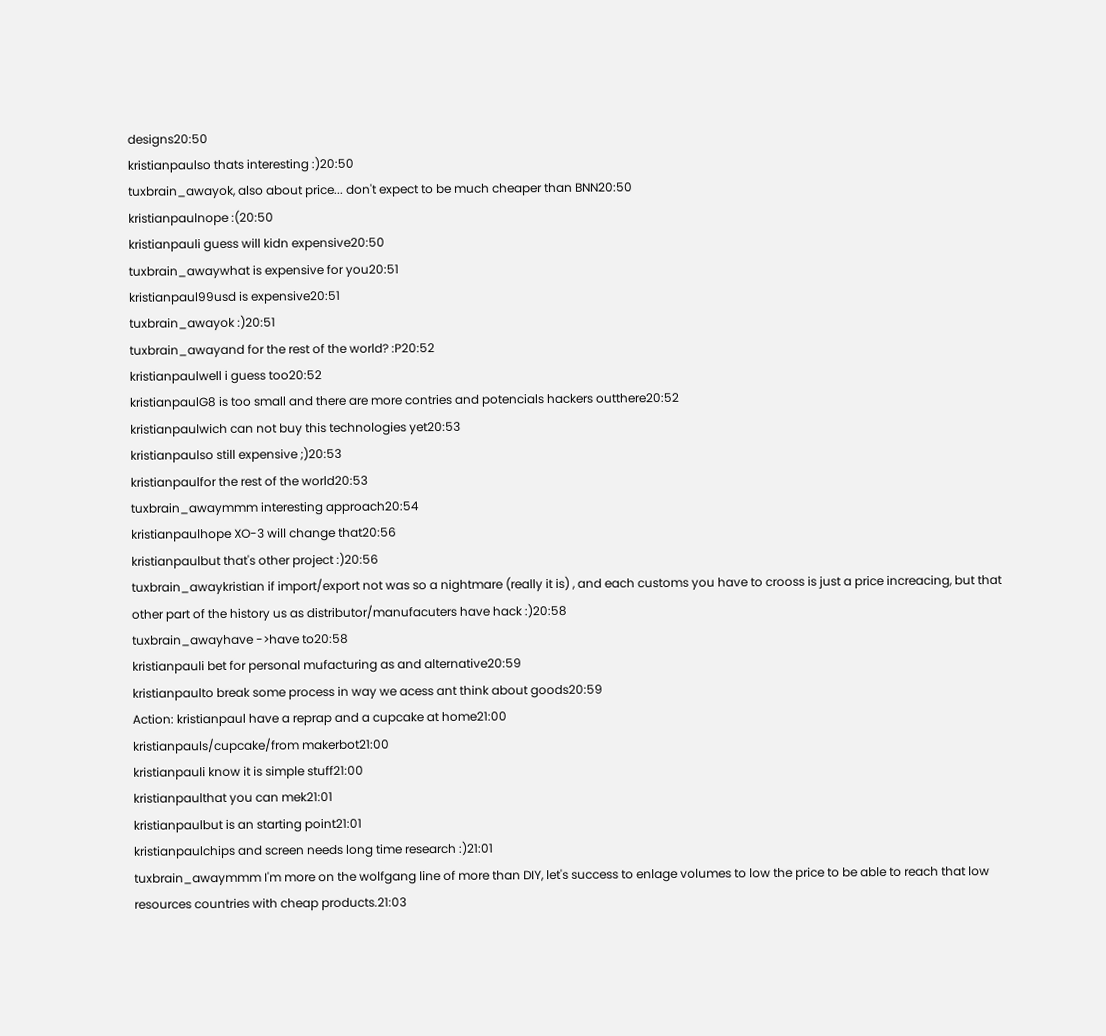designs20:50
kristianpaulso thats interesting :)20:50
tuxbrain_awayok, also about price... don't expect to be much cheaper than BNN20:50
kristianpaulnope :(20:50
kristianpauli guess will kidn expensive20:50
tuxbrain_awaywhat is expensive for you20:51
kristianpaul99usd is expensive20:51
tuxbrain_awayok :)20:51
tuxbrain_awayand for the rest of the world? :P20:52
kristianpaulwell i guess too20:52
kristianpaulG8 is too small and there are more contries and potencials hackers outthere20:52
kristianpaulwich can not buy this technologies yet20:53
kristianpaulso still expensive ;)20:53
kristianpaulfor the rest of the world20:53
tuxbrain_awaymmm interesting approach20:54
kristianpaulhope XO-3 will change that20:56
kristianpaulbut that's other project :)20:56
tuxbrain_awaykristian if import/export not was so a nightmare (really it is) , and each customs you have to crooss is just a price increacing, but that other part of the history us as distributor/manufacuters have hack :)20:58
tuxbrain_awayhave ->have to20:58
kristianpauli bet for personal mufacturing as and alternative20:59
kristianpaulto break some process in way we acess ant think about goods20:59
Action: kristianpaul have a reprap and a cupcake at home21:00
kristianpauls/cupcake/from makerbot21:00
kristianpauli know it is simple stuff21:00
kristianpaulthat you can mek21:01
kristianpaulbut is an starting point21:01
kristianpaulchips and screen needs long time research :)21:01
tuxbrain_awaymmm I'm more on the wolfgang line of more than DIY, let's success to enlage volumes to low the price to be able to reach that low resources countries with cheap products.21:03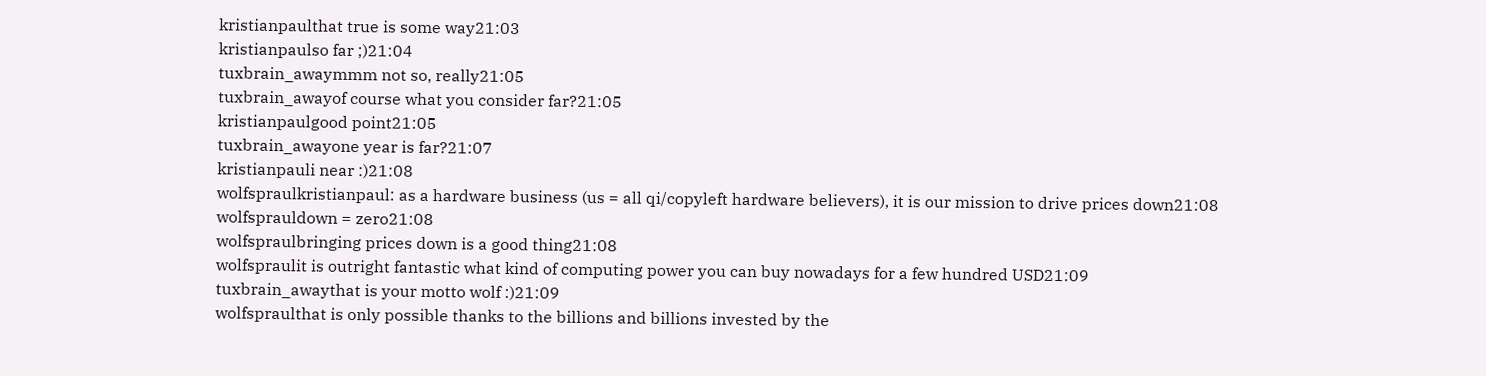kristianpaulthat true is some way21:03
kristianpaulso far ;)21:04
tuxbrain_awaymmm not so, really21:05
tuxbrain_awayof course what you consider far?21:05
kristianpaulgood point21:05
tuxbrain_awayone year is far?21:07
kristianpauli near :)21:08
wolfspraulkristianpaul: as a hardware business (us = all qi/copyleft hardware believers), it is our mission to drive prices down21:08
wolfsprauldown = zero21:08
wolfspraulbringing prices down is a good thing21:08
wolfspraulit is outright fantastic what kind of computing power you can buy nowadays for a few hundred USD21:09
tuxbrain_awaythat is your motto wolf :)21:09
wolfspraulthat is only possible thanks to the billions and billions invested by the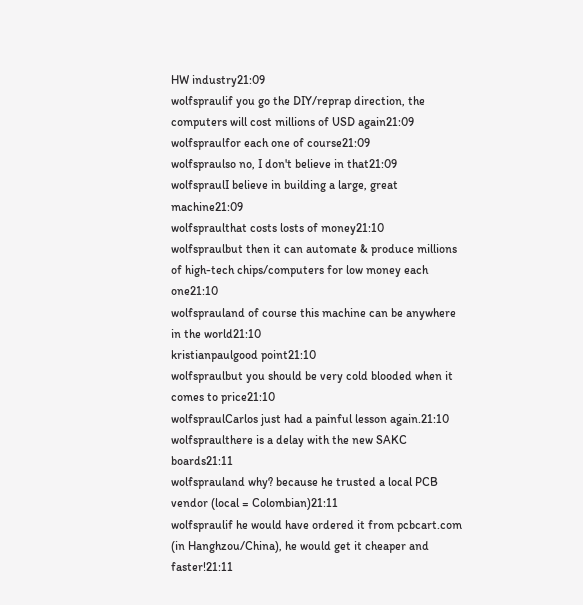HW industry21:09
wolfspraulif you go the DIY/reprap direction, the computers will cost millions of USD again21:09
wolfspraulfor each one of course21:09
wolfspraulso no, I don't believe in that21:09
wolfspraulI believe in building a large, great machine21:09
wolfspraulthat costs losts of money21:10
wolfspraulbut then it can automate & produce millions of high-tech chips/computers for low money each one21:10
wolfsprauland of course this machine can be anywhere in the world21:10
kristianpaulgood point21:10
wolfspraulbut you should be very cold blooded when it comes to price21:10
wolfspraulCarlos just had a painful lesson again.21:10
wolfspraulthere is a delay with the new SAKC boards21:11
wolfsprauland why? because he trusted a local PCB vendor (local = Colombian)21:11
wolfspraulif he would have ordered it from pcbcart.com (in Hanghzou/China), he would get it cheaper and faster!21:11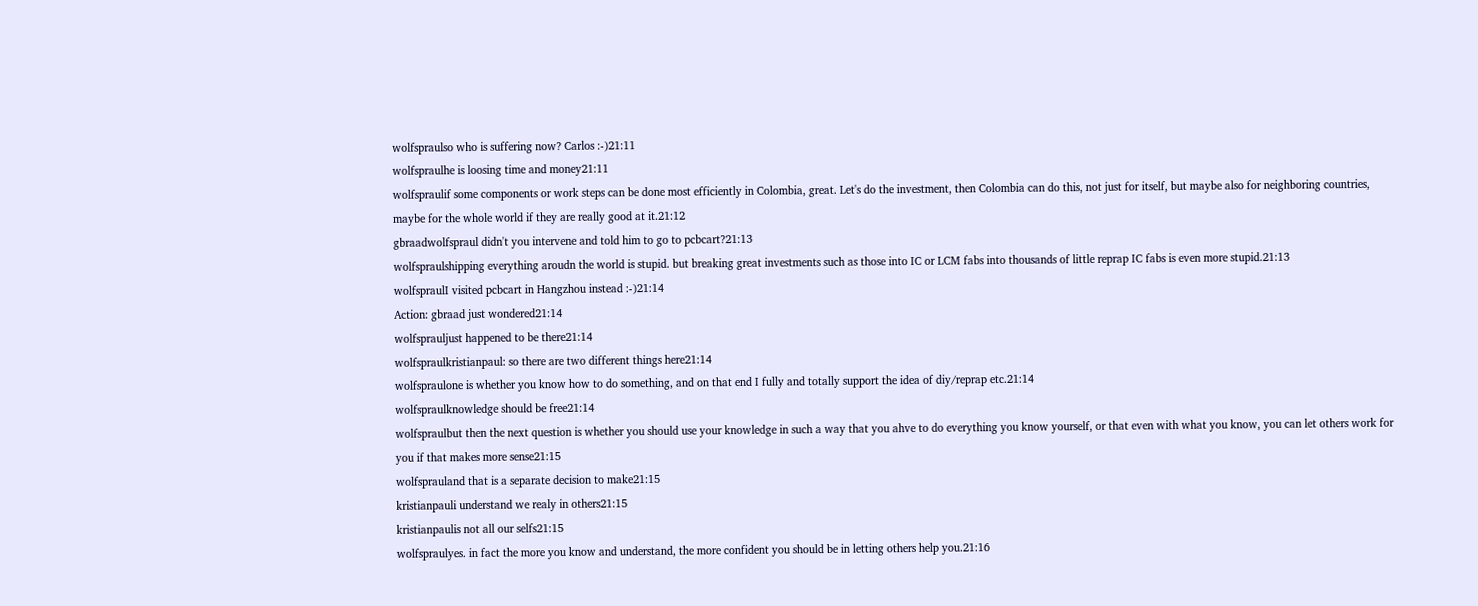wolfspraulso who is suffering now? Carlos :-)21:11
wolfspraulhe is loosing time and money21:11
wolfspraulif some components or work steps can be done most efficiently in Colombia, great. Let's do the investment, then Colombia can do this, not just for itself, but maybe also for neighboring countries, maybe for the whole world if they are really good at it.21:12
gbraadwolfspraul didn't you intervene and told him to go to pcbcart?21:13
wolfspraulshipping everything aroudn the world is stupid. but breaking great investments such as those into IC or LCM fabs into thousands of little reprap IC fabs is even more stupid.21:13
wolfspraulI visited pcbcart in Hangzhou instead :-)21:14
Action: gbraad just wondered21:14
wolfsprauljust happened to be there21:14
wolfspraulkristianpaul: so there are two different things here21:14
wolfspraulone is whether you know how to do something, and on that end I fully and totally support the idea of diy/reprap etc.21:14
wolfspraulknowledge should be free21:14
wolfspraulbut then the next question is whether you should use your knowledge in such a way that you ahve to do everything you know yourself, or that even with what you know, you can let others work for you if that makes more sense21:15
wolfsprauland that is a separate decision to make21:15
kristianpauli understand we realy in others21:15
kristianpaulis not all our selfs21:15
wolfspraulyes. in fact the more you know and understand, the more confident you should be in letting others help you.21:16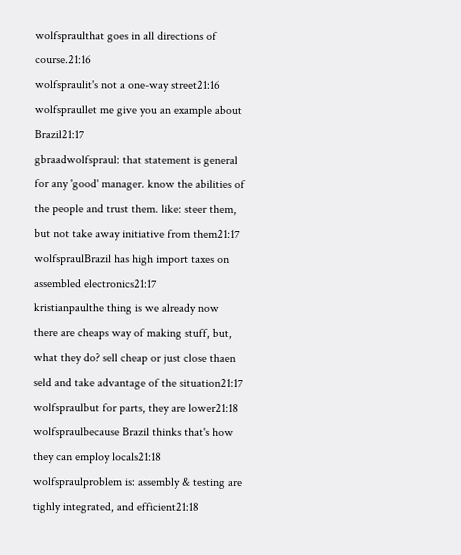wolfspraulthat goes in all directions of course.21:16
wolfspraulit's not a one-way street21:16
wolfspraullet me give you an example about Brazil21:17
gbraadwolfspraul: that statement is general for any 'good' manager. know the abilities of the people and trust them. like: steer them, but not take away initiative from them21:17
wolfspraulBrazil has high import taxes on assembled electronics21:17
kristianpaulthe thing is we already now there are cheaps way of making stuff, but, what they do? sell cheap or just close thaen seld and take advantage of the situation21:17
wolfspraulbut for parts, they are lower21:18
wolfspraulbecause Brazil thinks that's how they can employ locals21:18
wolfspraulproblem is: assembly & testing are tighly integrated, and efficient21:18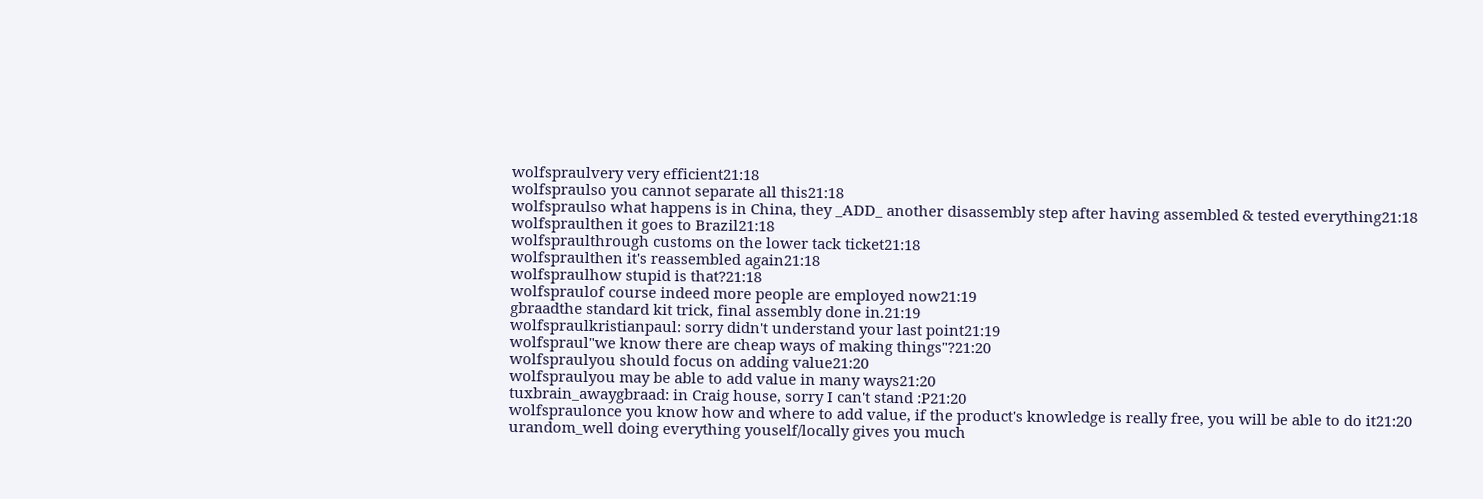wolfspraulvery very efficient21:18
wolfspraulso you cannot separate all this21:18
wolfspraulso what happens is in China, they _ADD_ another disassembly step after having assembled & tested everything21:18
wolfspraulthen it goes to Brazil21:18
wolfspraulthrough customs on the lower tack ticket21:18
wolfspraulthen it's reassembled again21:18
wolfspraulhow stupid is that?21:18
wolfspraulof course indeed more people are employed now21:19
gbraadthe standard kit trick, final assembly done in.21:19
wolfspraulkristianpaul: sorry didn't understand your last point21:19
wolfspraul"we know there are cheap ways of making things"?21:20
wolfspraulyou should focus on adding value21:20
wolfspraulyou may be able to add value in many ways21:20
tuxbrain_awaygbraad: in Craig house, sorry I can't stand :P21:20
wolfspraulonce you know how and where to add value, if the product's knowledge is really free, you will be able to do it21:20
urandom_well doing everything youself/locally gives you much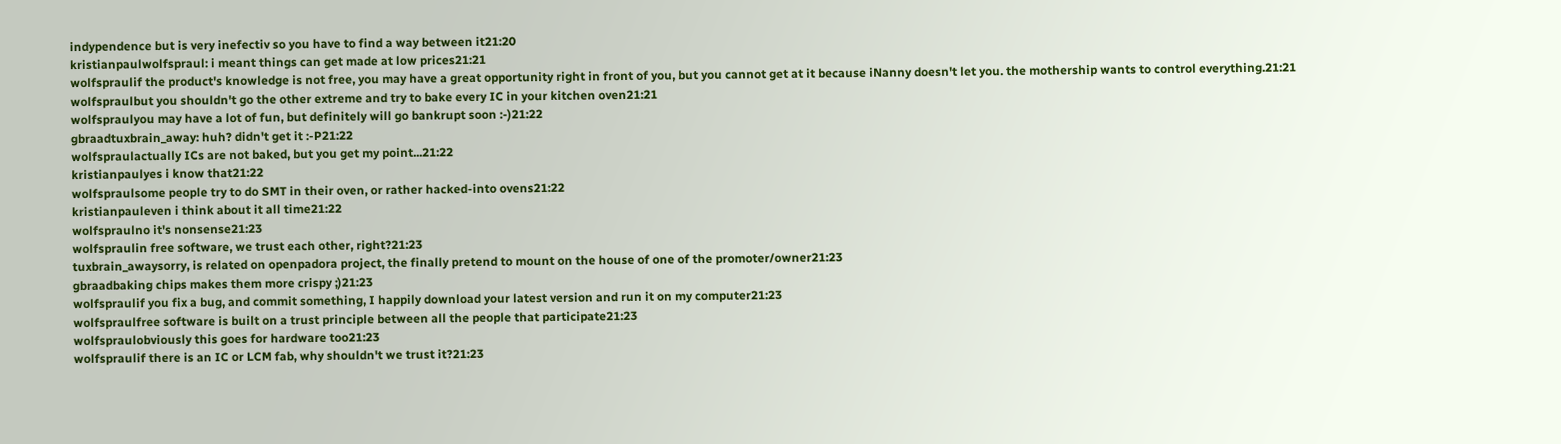indypendence but is very inefectiv so you have to find a way between it21:20
kristianpaulwolfspraul: i meant things can get made at low prices21:21
wolfspraulif the product's knowledge is not free, you may have a great opportunity right in front of you, but you cannot get at it because iNanny doesn't let you. the mothership wants to control everything.21:21
wolfspraulbut you shouldn't go the other extreme and try to bake every IC in your kitchen oven21:21
wolfspraulyou may have a lot of fun, but definitely will go bankrupt soon :-)21:22
gbraadtuxbrain_away: huh? didn't get it :-P21:22
wolfspraulactually ICs are not baked, but you get my point...21:22
kristianpaulyes i know that21:22
wolfspraulsome people try to do SMT in their oven, or rather hacked-into ovens21:22
kristianpauleven i think about it all time21:22
wolfspraulno it's nonsense21:23
wolfspraulin free software, we trust each other, right?21:23
tuxbrain_awaysorry, is related on openpadora project, the finally pretend to mount on the house of one of the promoter/owner21:23
gbraadbaking chips makes them more crispy ;)21:23
wolfspraulif you fix a bug, and commit something, I happily download your latest version and run it on my computer21:23
wolfspraulfree software is built on a trust principle between all the people that participate21:23
wolfspraulobviously this goes for hardware too21:23
wolfspraulif there is an IC or LCM fab, why shouldn't we trust it?21:23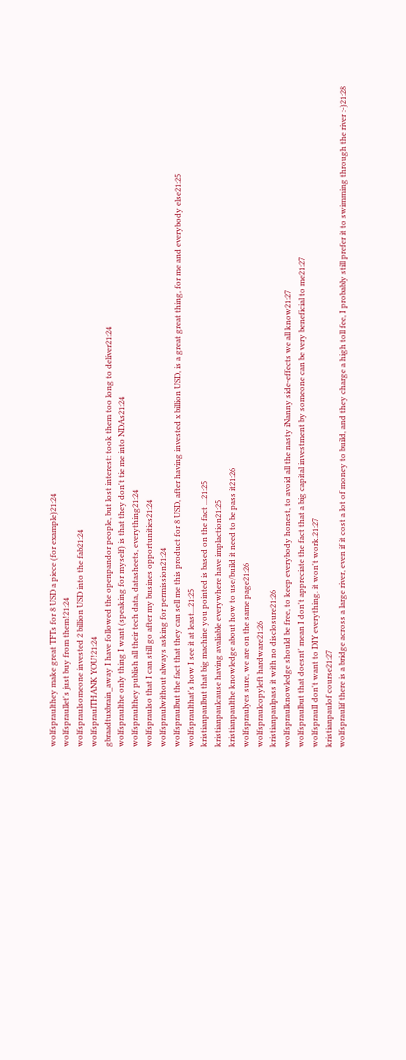wolfspraulthey make great TFTs for 8 USD a piece (for example)21:24
wolfspraullet's just buy from them!21:24
wolfspraulsomeone invested 2 billion USD into the fab21:24
wolfspraulTHANK YOU!21:24
gbraadtuxbrain_away I have followed the openpandor people, but lost interest: took them too long to deliver21:24
wolfspraulthe only thing I want (speaking for myself) is that they don't tie me into NDAs21:24
wolfspraulthey publish all their tech data, datasheets, everything21:24
wolfspraulso that I can still go after my busines opportunities21:24
wolfspraulwithout always asking for permission21:24
wolfspraulbut the fact that they can sell me this product for 8 USD, after having invested x billion USD, is a great great thing, for me and everybody else21:25
wolfspraulthat's how I see it at least...21:25
kristianpaulbut that big machine you pointed is based on the fact ...21:25
kristianpaulcause having avaliable everywhere have implaction21:25
kristianpaulthe knowledge about how to use/build it need to be pass it21:26
wolfspraulyes sure, we are on the same page21:26
wolfspraulcopyleft hardware21:26
kristianpaulpass it with no disclosure21:26
wolfspraulknowledge should be free, to keep everybody honest, to avoid all the nasty iNanny side-effects we all know21:27
wolfspraulbut that doesnt' mean I don't appreciate the fact that a big capital investment by someone can be very beneficial to me21:27
wolfspraulI don't want to DIY everything. it won't work.21:27
kristianpaulof course21:27
wolfspraulif there is a bridge across a large river, even if it cost a lot of money to build, and they charge a high toll fee, I probably still prefer it to swimming through the river :-)21:28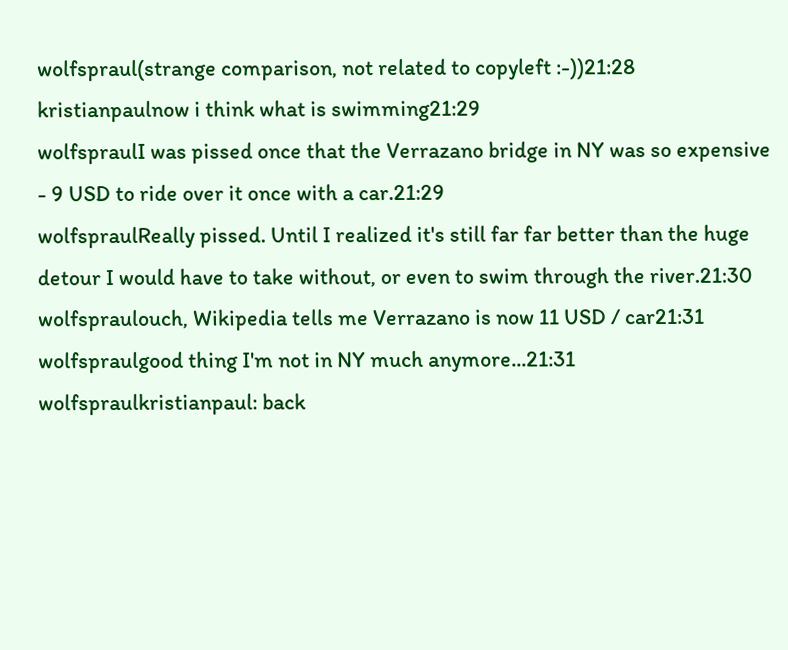wolfspraul(strange comparison, not related to copyleft :-))21:28
kristianpaulnow i think what is swimming21:29
wolfspraulI was pissed once that the Verrazano bridge in NY was so expensive - 9 USD to ride over it once with a car.21:29
wolfspraulReally pissed. Until I realized it's still far far better than the huge detour I would have to take without, or even to swim through the river.21:30
wolfspraulouch, Wikipedia tells me Verrazano is now 11 USD / car21:31
wolfspraulgood thing I'm not in NY much anymore...21:31
wolfspraulkristianpaul: back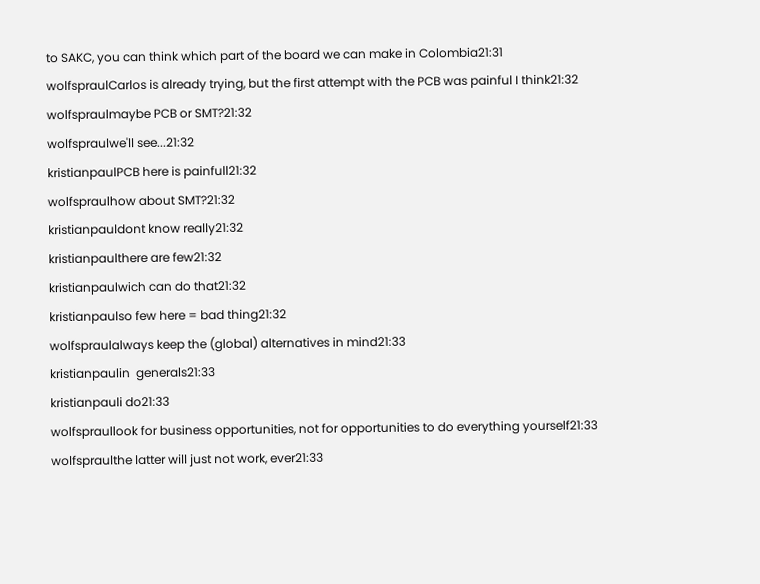to SAKC, you can think which part of the board we can make in Colombia21:31
wolfspraulCarlos is already trying, but the first attempt with the PCB was painful I think21:32
wolfspraulmaybe PCB or SMT?21:32
wolfspraulwe'll see...21:32
kristianpaulPCB here is painfull21:32
wolfspraulhow about SMT?21:32
kristianpauldont know really21:32
kristianpaulthere are few21:32
kristianpaulwich can do that21:32
kristianpaulso few here = bad thing21:32
wolfspraulalways keep the (global) alternatives in mind21:33
kristianpaulin  generals21:33
kristianpauli do21:33
wolfspraullook for business opportunities, not for opportunities to do everything yourself21:33
wolfspraulthe latter will just not work, ever21:33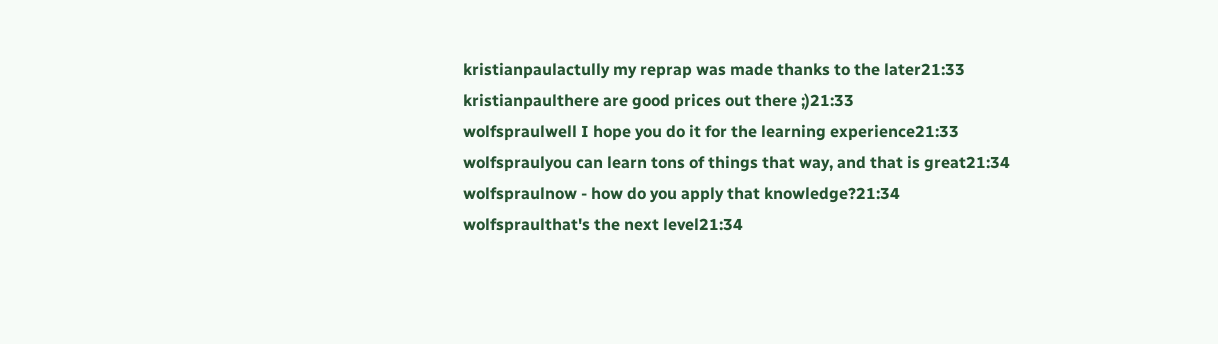kristianpaulactully my reprap was made thanks to the later21:33
kristianpaulthere are good prices out there ;)21:33
wolfspraulwell I hope you do it for the learning experience21:33
wolfspraulyou can learn tons of things that way, and that is great21:34
wolfspraulnow - how do you apply that knowledge?21:34
wolfspraulthat's the next level21:34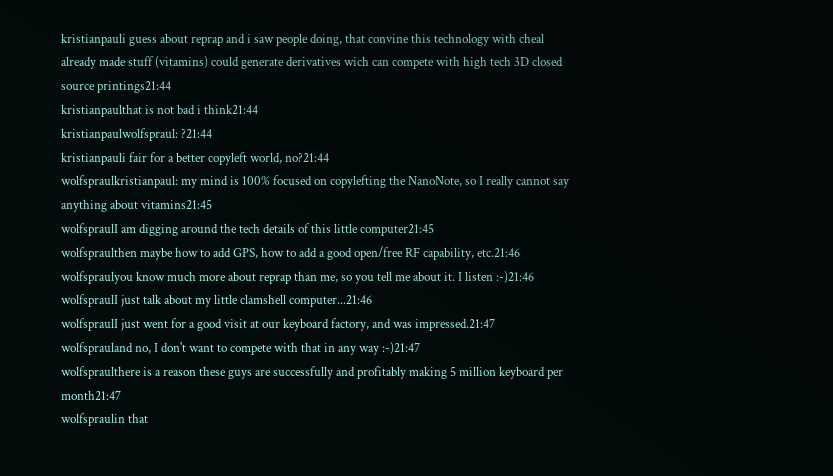kristianpauli guess about reprap and i saw people doing, that convine this technology with cheal already made stuff (vitamins) could generate derivatives wich can compete with high tech 3D closed source printings21:44
kristianpaulthat is not bad i think21:44
kristianpaulwolfspraul: ?21:44
kristianpauli fair for a better copyleft world, no?21:44
wolfspraulkristianpaul: my mind is 100% focused on copylefting the NanoNote, so I really cannot say anything about vitamins21:45
wolfspraulI am digging around the tech details of this little computer21:45
wolfspraulthen maybe how to add GPS, how to add a good open/free RF capability, etc.21:46
wolfspraulyou know much more about reprap than me, so you tell me about it. I listen :-)21:46
wolfspraulI just talk about my little clamshell computer...21:46
wolfspraulI just went for a good visit at our keyboard factory, and was impressed.21:47
wolfsprauland no, I don't want to compete with that in any way :-)21:47
wolfspraulthere is a reason these guys are successfully and profitably making 5 million keyboard per month21:47
wolfspraulin that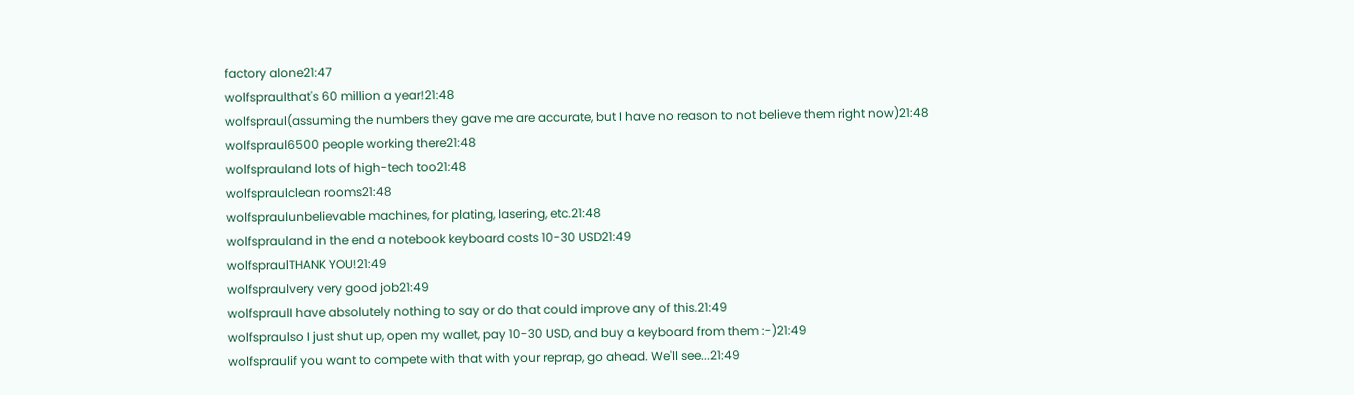factory alone21:47
wolfspraulthat's 60 million a year!21:48
wolfspraul(assuming the numbers they gave me are accurate, but I have no reason to not believe them right now)21:48
wolfspraul6500 people working there21:48
wolfsprauland lots of high-tech too21:48
wolfspraulclean rooms21:48
wolfspraulunbelievable machines, for plating, lasering, etc.21:48
wolfsprauland in the end a notebook keyboard costs 10-30 USD21:49
wolfspraulTHANK YOU!21:49
wolfspraulvery very good job21:49
wolfspraulI have absolutely nothing to say or do that could improve any of this.21:49
wolfspraulso I just shut up, open my wallet, pay 10-30 USD, and buy a keyboard from them :-)21:49
wolfspraulif you want to compete with that with your reprap, go ahead. We'll see...21:49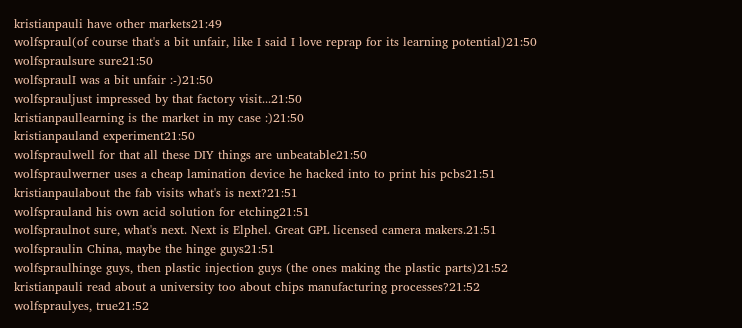kristianpauli have other markets21:49
wolfspraul(of course that's a bit unfair, like I said I love reprap for its learning potential)21:50
wolfspraulsure sure21:50
wolfspraulI was a bit unfair :-)21:50
wolfsprauljust impressed by that factory visit...21:50
kristianpaullearning is the market in my case :)21:50
kristianpauland experiment21:50
wolfspraulwell for that all these DIY things are unbeatable21:50
wolfspraulwerner uses a cheap lamination device he hacked into to print his pcbs21:51
kristianpaulabout the fab visits what's is next?21:51
wolfsprauland his own acid solution for etching21:51
wolfspraulnot sure, what's next. Next is Elphel. Great GPL licensed camera makers.21:51
wolfspraulin China, maybe the hinge guys21:51
wolfspraulhinge guys, then plastic injection guys (the ones making the plastic parts)21:52
kristianpauli read about a university too about chips manufacturing processes?21:52
wolfspraulyes, true21:52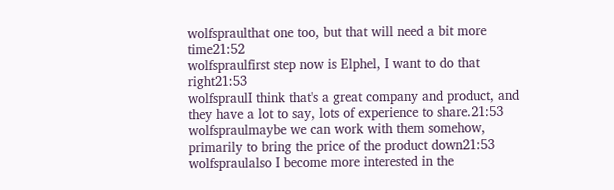wolfspraulthat one too, but that will need a bit more time21:52
wolfspraulfirst step now is Elphel, I want to do that right21:53
wolfspraulI think that's a great company and product, and they have a lot to say, lots of experience to share.21:53
wolfspraulmaybe we can work with them somehow, primarily to bring the price of the product down21:53
wolfspraulalso I become more interested in the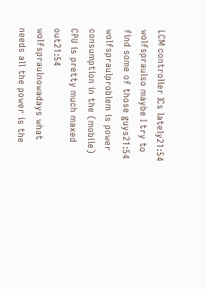LCM controller ICs lately21:54
wolfspraulso maybe I try to find some of those guys21:54
wolfspraulproblem is power consumption in the (mobile) CPU is pretty much maxed out21:54
wolfspraulnowadays what needs all the power is the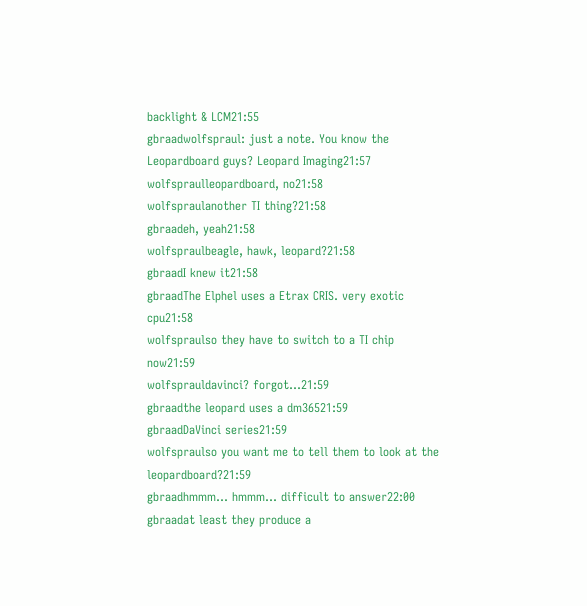backlight & LCM21:55
gbraadwolfspraul: just a note. You know the Leopardboard guys? Leopard Imaging21:57
wolfspraulleopardboard, no21:58
wolfspraulanother TI thing?21:58
gbraadeh, yeah21:58
wolfspraulbeagle, hawk, leopard?21:58
gbraadI knew it21:58
gbraadThe Elphel uses a Etrax CRIS. very exotic cpu21:58
wolfspraulso they have to switch to a TI chip now21:59
wolfsprauldavinci? forgot...21:59
gbraadthe leopard uses a dm36521:59
gbraadDaVinci series21:59
wolfspraulso you want me to tell them to look at the leopardboard?21:59
gbraadhmmm... hmmm... difficult to answer22:00
gbraadat least they produce a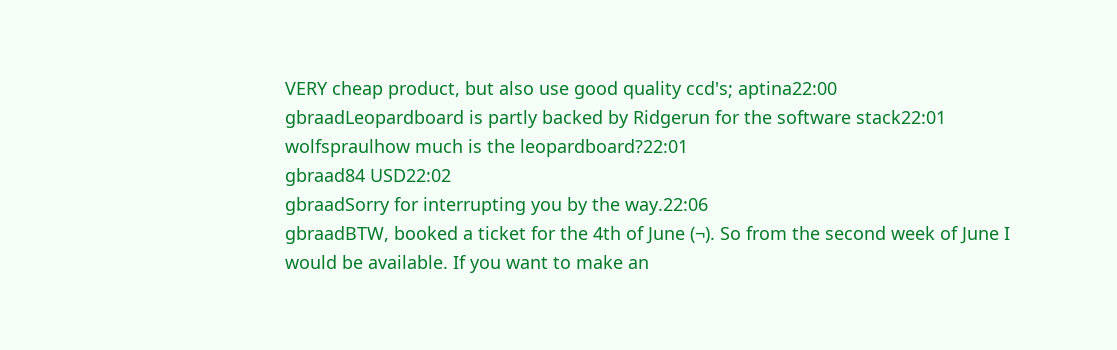VERY cheap product, but also use good quality ccd's; aptina22:00
gbraadLeopardboard is partly backed by Ridgerun for the software stack22:01
wolfspraulhow much is the leopardboard?22:01
gbraad84 USD22:02
gbraadSorry for interrupting you by the way.22:06
gbraadBTW, booked a ticket for the 4th of June (¬). So from the second week of June I would be available. If you want to make an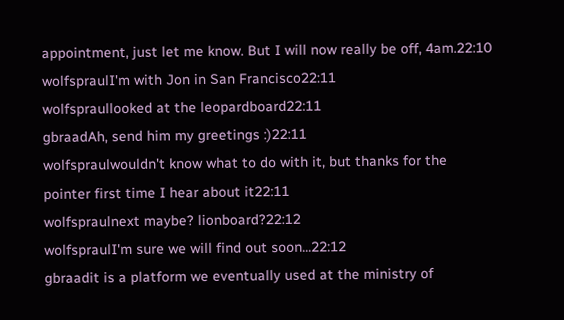appointment, just let me know. But I will now really be off, 4am.22:10
wolfspraulI'm with Jon in San Francisco22:11
wolfspraullooked at the leopardboard22:11
gbraadAh, send him my greetings :)22:11
wolfspraulwouldn't know what to do with it, but thanks for the pointer first time I hear about it22:11
wolfspraulnext maybe? lionboard?22:12
wolfspraulI'm sure we will find out soon...22:12
gbraadit is a platform we eventually used at the ministry of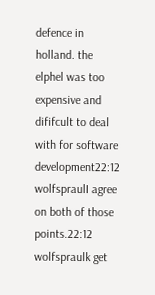defence in holland. the elphel was too expensive and dififcult to deal with for software development22:12
wolfspraulI agree on both of those points.22:12
wolfspraulk get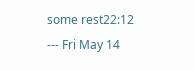some rest22:12
--- Fri May 14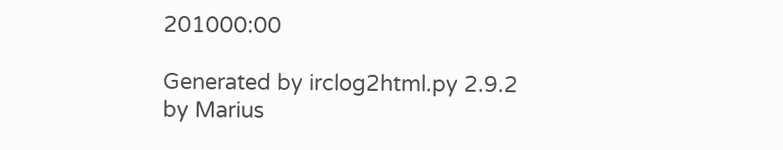201000:00

Generated by irclog2html.py 2.9.2 by Marius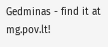Gedminas - find it at mg.pov.lt!